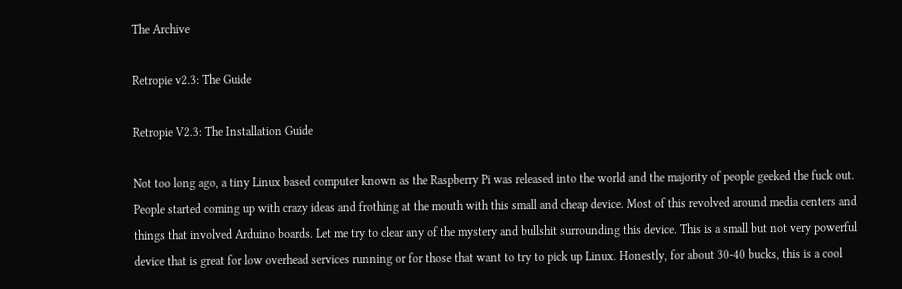The Archive

Retropie v2.3: The Guide

Retropie V2.3: The Installation Guide

Not too long ago, a tiny Linux based computer known as the Raspberry Pi was released into the world and the majority of people geeked the fuck out. People started coming up with crazy ideas and frothing at the mouth with this small and cheap device. Most of this revolved around media centers and things that involved Arduino boards. Let me try to clear any of the mystery and bullshit surrounding this device. This is a small but not very powerful device that is great for low overhead services running or for those that want to try to pick up Linux. Honestly, for about 30-40 bucks, this is a cool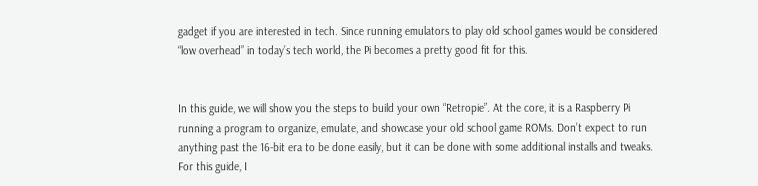gadget if you are interested in tech. Since running emulators to play old school games would be considered “low overhead” in today’s tech world, the Pi becomes a pretty good fit for this.


In this guide, we will show you the steps to build your own “Retropie”. At the core, it is a Raspberry Pi running a program to organize, emulate, and showcase your old school game ROMs. Don’t expect to run anything past the 16-bit era to be done easily, but it can be done with some additional installs and tweaks. For this guide, I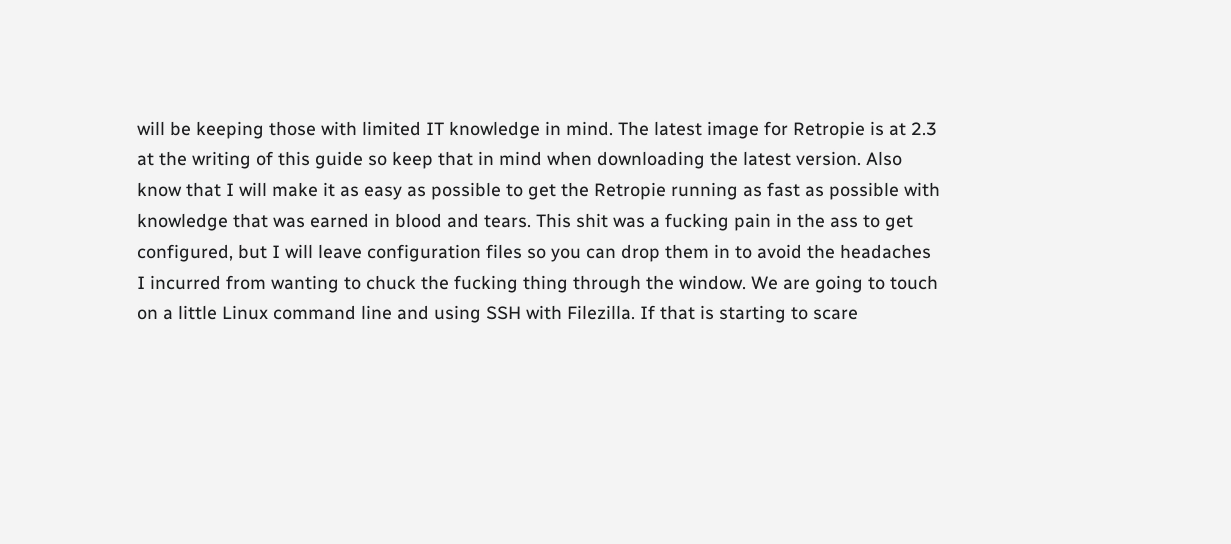will be keeping those with limited IT knowledge in mind. The latest image for Retropie is at 2.3 at the writing of this guide so keep that in mind when downloading the latest version. Also know that I will make it as easy as possible to get the Retropie running as fast as possible with knowledge that was earned in blood and tears. This shit was a fucking pain in the ass to get configured, but I will leave configuration files so you can drop them in to avoid the headaches I incurred from wanting to chuck the fucking thing through the window. We are going to touch on a little Linux command line and using SSH with Filezilla. If that is starting to scare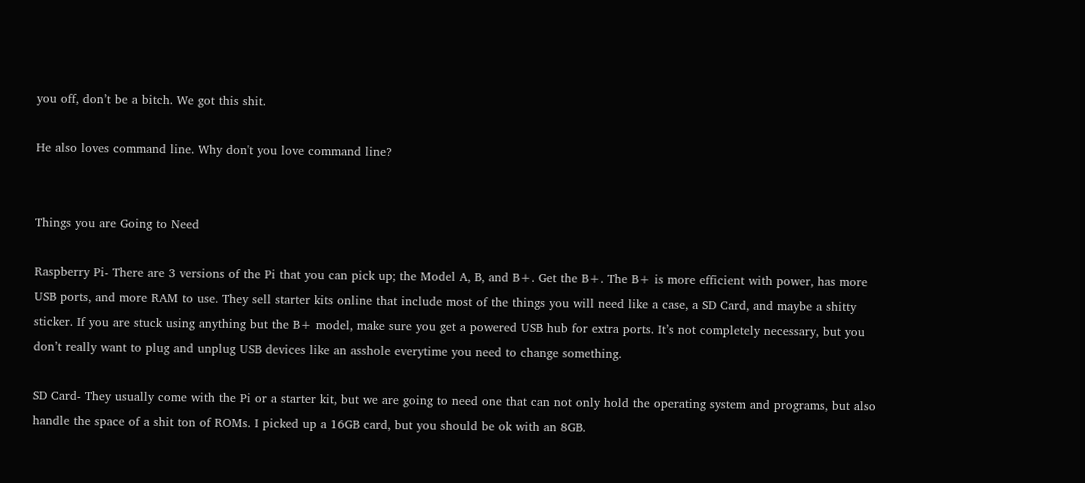you off, don’t be a bitch. We got this shit.

He also loves command line. Why don't you love command line?


Things you are Going to Need

Raspberry Pi- There are 3 versions of the Pi that you can pick up; the Model A, B, and B+. Get the B+. The B+ is more efficient with power, has more USB ports, and more RAM to use. They sell starter kits online that include most of the things you will need like a case, a SD Card, and maybe a shitty sticker. If you are stuck using anything but the B+ model, make sure you get a powered USB hub for extra ports. It’s not completely necessary, but you don’t really want to plug and unplug USB devices like an asshole everytime you need to change something.

SD Card- They usually come with the Pi or a starter kit, but we are going to need one that can not only hold the operating system and programs, but also handle the space of a shit ton of ROMs. I picked up a 16GB card, but you should be ok with an 8GB.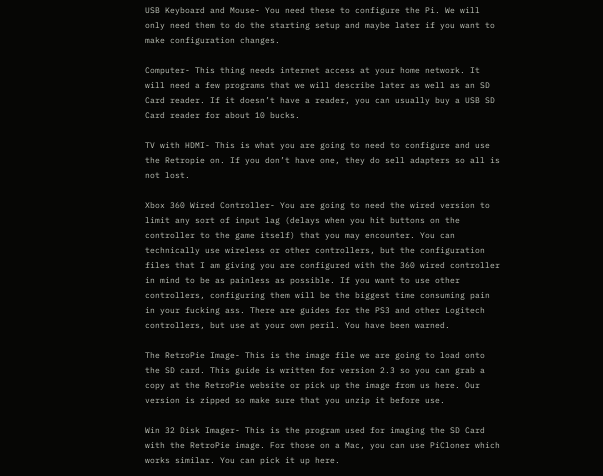USB Keyboard and Mouse- You need these to configure the Pi. We will only need them to do the starting setup and maybe later if you want to make configuration changes.

Computer- This thing needs internet access at your home network. It will need a few programs that we will describe later as well as an SD Card reader. If it doesn’t have a reader, you can usually buy a USB SD Card reader for about 10 bucks.

TV with HDMI- This is what you are going to need to configure and use the Retropie on. If you don’t have one, they do sell adapters so all is not lost.

Xbox 360 Wired Controller- You are going to need the wired version to limit any sort of input lag (delays when you hit buttons on the controller to the game itself) that you may encounter. You can technically use wireless or other controllers, but the configuration files that I am giving you are configured with the 360 wired controller in mind to be as painless as possible. If you want to use other controllers, configuring them will be the biggest time consuming pain in your fucking ass. There are guides for the PS3 and other Logitech controllers, but use at your own peril. You have been warned.

The RetroPie Image- This is the image file we are going to load onto the SD card. This guide is written for version 2.3 so you can grab a copy at the RetroPie website or pick up the image from us here. Our version is zipped so make sure that you unzip it before use.

Win 32 Disk Imager- This is the program used for imaging the SD Card with the RetroPie image. For those on a Mac, you can use PiCloner which works similar. You can pick it up here.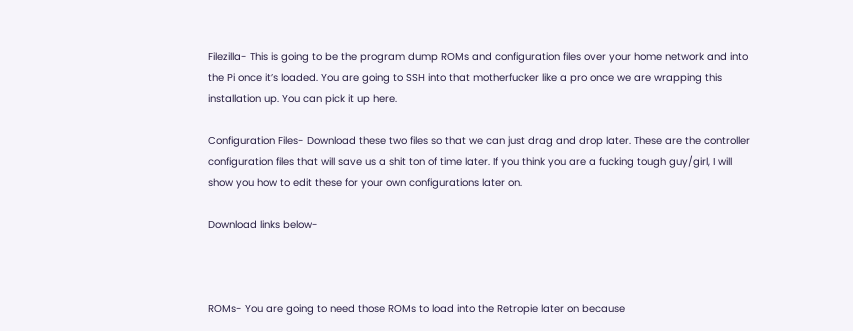Filezilla- This is going to be the program dump ROMs and configuration files over your home network and into the Pi once it’s loaded. You are going to SSH into that motherfucker like a pro once we are wrapping this installation up. You can pick it up here.

Configuration Files- Download these two files so that we can just drag and drop later. These are the controller configuration files that will save us a shit ton of time later. If you think you are a fucking tough guy/girl, I will show you how to edit these for your own configurations later on.

Download links below-



ROMs- You are going to need those ROMs to load into the Retropie later on because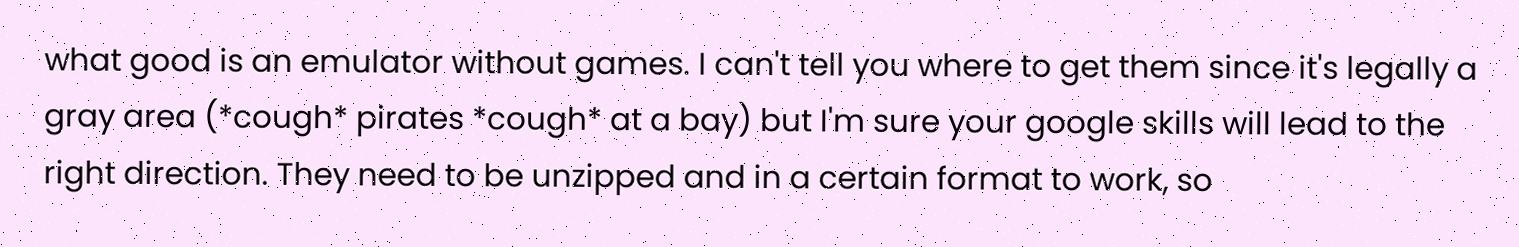what good is an emulator without games. I can't tell you where to get them since it's legally a gray area (*cough* pirates *cough* at a bay) but I'm sure your google skills will lead to the right direction. They need to be unzipped and in a certain format to work, so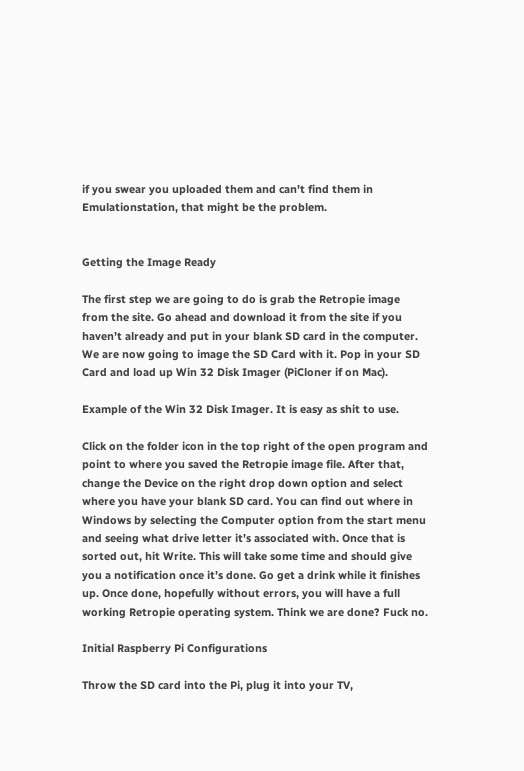if you swear you uploaded them and can't find them in Emulationstation, that might be the problem.


Getting the Image Ready

The first step we are going to do is grab the Retropie image from the site. Go ahead and download it from the site if you haven’t already and put in your blank SD card in the computer. We are now going to image the SD Card with it. Pop in your SD Card and load up Win 32 Disk Imager (PiCloner if on Mac).

Example of the Win 32 Disk Imager. It is easy as shit to use.

Click on the folder icon in the top right of the open program and point to where you saved the Retropie image file. After that, change the Device on the right drop down option and select where you have your blank SD card. You can find out where in Windows by selecting the Computer option from the start menu and seeing what drive letter it’s associated with. Once that is sorted out, hit Write. This will take some time and should give you a notification once it’s done. Go get a drink while it finishes up. Once done, hopefully without errors, you will have a full working Retropie operating system. Think we are done? Fuck no.

Initial Raspberry Pi Configurations

Throw the SD card into the Pi, plug it into your TV,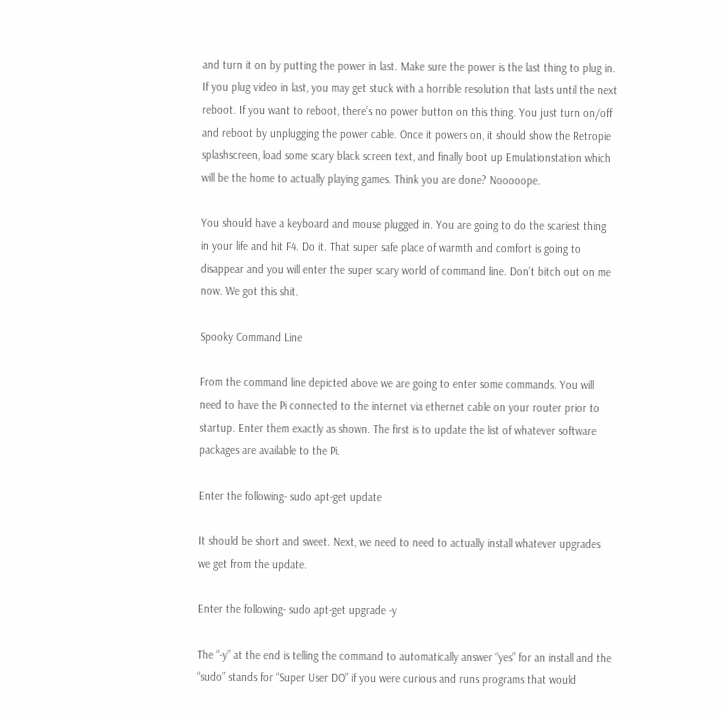and turn it on by putting the power in last. Make sure the power is the last thing to plug in. If you plug video in last, you may get stuck with a horrible resolution that lasts until the next reboot. If you want to reboot, there’s no power button on this thing. You just turn on/off and reboot by unplugging the power cable. Once it powers on, it should show the Retropie splashscreen, load some scary black screen text, and finally boot up Emulationstation which will be the home to actually playing games. Think you are done? Nooooope.

You should have a keyboard and mouse plugged in. You are going to do the scariest thing in your life and hit F4. Do it. That super safe place of warmth and comfort is going to disappear and you will enter the super scary world of command line. Don’t bitch out on me now. We got this shit.

Spooky Command Line

From the command line depicted above we are going to enter some commands. You will need to have the Pi connected to the internet via ethernet cable on your router prior to startup. Enter them exactly as shown. The first is to update the list of whatever software packages are available to the Pi.

Enter the following- sudo apt-get update

It should be short and sweet. Next, we need to need to actually install whatever upgrades we get from the update.

Enter the following- sudo apt-get upgrade -y

The “-y” at the end is telling the command to automatically answer “yes” for an install and the “sudo” stands for “Super User DO” if you were curious and runs programs that would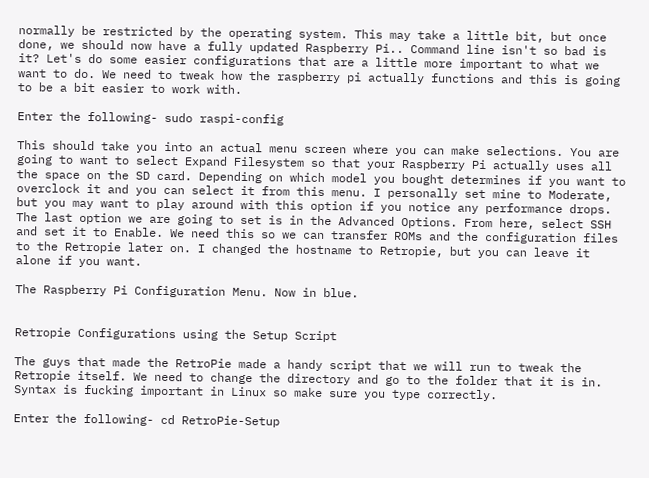normally be restricted by the operating system. This may take a little bit, but once done, we should now have a fully updated Raspberry Pi.. Command line isn't so bad is it? Let's do some easier configurations that are a little more important to what we want to do. We need to tweak how the raspberry pi actually functions and this is going to be a bit easier to work with.

Enter the following- sudo raspi-config

This should take you into an actual menu screen where you can make selections. You are going to want to select Expand Filesystem so that your Raspberry Pi actually uses all the space on the SD card. Depending on which model you bought determines if you want to overclock it and you can select it from this menu. I personally set mine to Moderate, but you may want to play around with this option if you notice any performance drops. The last option we are going to set is in the Advanced Options. From here, select SSH and set it to Enable. We need this so we can transfer ROMs and the configuration files to the Retropie later on. I changed the hostname to Retropie, but you can leave it alone if you want.

The Raspberry Pi Configuration Menu. Now in blue.


Retropie Configurations using the Setup Script

The guys that made the RetroPie made a handy script that we will run to tweak the Retropie itself. We need to change the directory and go to the folder that it is in. Syntax is fucking important in Linux so make sure you type correctly.

Enter the following- cd RetroPie-Setup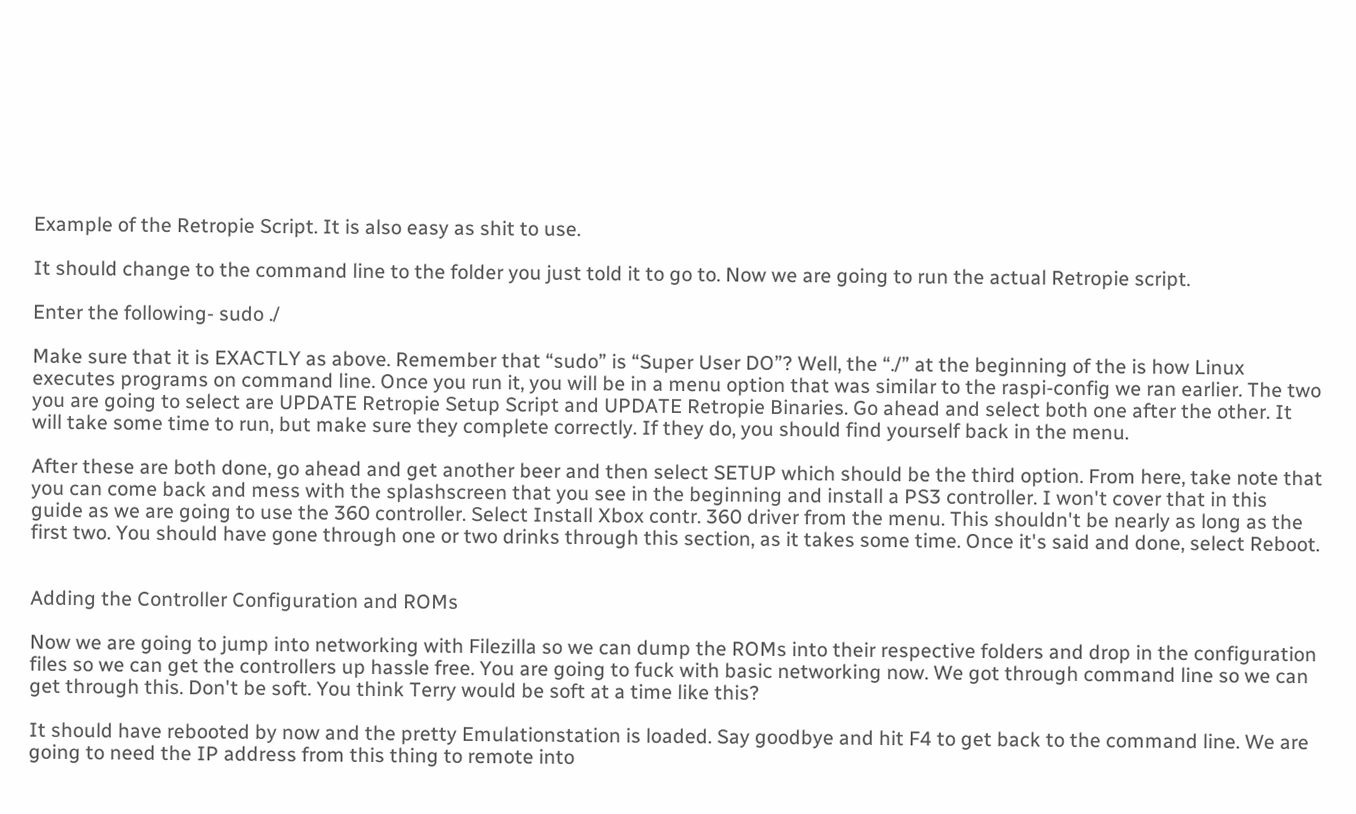Example of the Retropie Script. It is also easy as shit to use.

It should change to the command line to the folder you just told it to go to. Now we are going to run the actual Retropie script.

Enter the following- sudo ./

Make sure that it is EXACTLY as above. Remember that “sudo” is “Super User DO”? Well, the “./” at the beginning of the is how Linux executes programs on command line. Once you run it, you will be in a menu option that was similar to the raspi-config we ran earlier. The two you are going to select are UPDATE Retropie Setup Script and UPDATE Retropie Binaries. Go ahead and select both one after the other. It will take some time to run, but make sure they complete correctly. If they do, you should find yourself back in the menu.

After these are both done, go ahead and get another beer and then select SETUP which should be the third option. From here, take note that you can come back and mess with the splashscreen that you see in the beginning and install a PS3 controller. I won't cover that in this guide as we are going to use the 360 controller. Select Install Xbox contr. 360 driver from the menu. This shouldn't be nearly as long as the first two. You should have gone through one or two drinks through this section, as it takes some time. Once it's said and done, select Reboot.


Adding the Controller Configuration and ROMs

Now we are going to jump into networking with Filezilla so we can dump the ROMs into their respective folders and drop in the configuration files so we can get the controllers up hassle free. You are going to fuck with basic networking now. We got through command line so we can get through this. Don't be soft. You think Terry would be soft at a time like this?

It should have rebooted by now and the pretty Emulationstation is loaded. Say goodbye and hit F4 to get back to the command line. We are going to need the IP address from this thing to remote into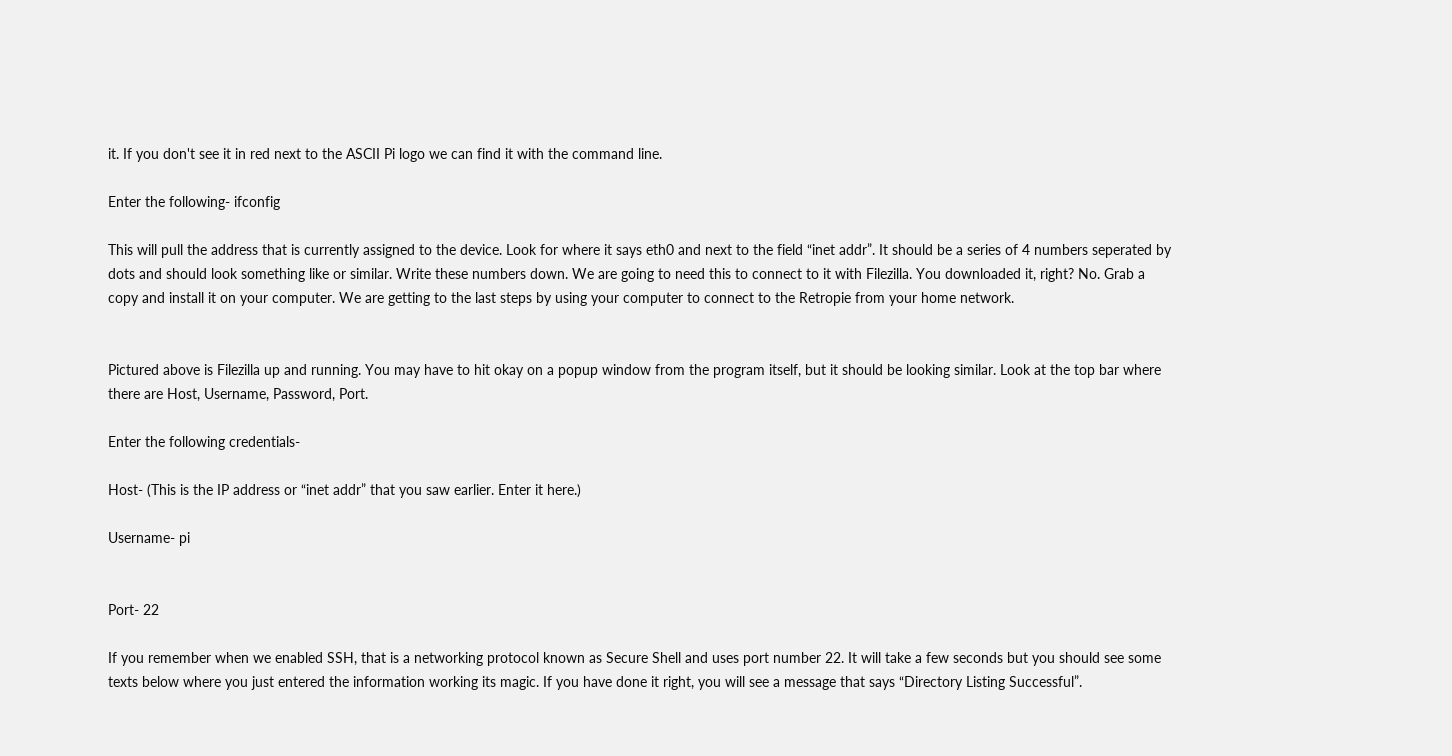it. If you don't see it in red next to the ASCII Pi logo we can find it with the command line.

Enter the following- ifconfig

This will pull the address that is currently assigned to the device. Look for where it says eth0 and next to the field “inet addr”. It should be a series of 4 numbers seperated by dots and should look something like or similar. Write these numbers down. We are going to need this to connect to it with Filezilla. You downloaded it, right? No. Grab a copy and install it on your computer. We are getting to the last steps by using your computer to connect to the Retropie from your home network.


Pictured above is Filezilla up and running. You may have to hit okay on a popup window from the program itself, but it should be looking similar. Look at the top bar where there are Host, Username, Password, Port.

Enter the following credentials-

Host- (This is the IP address or “inet addr” that you saw earlier. Enter it here.)

Username- pi


Port- 22

If you remember when we enabled SSH, that is a networking protocol known as Secure Shell and uses port number 22. It will take a few seconds but you should see some texts below where you just entered the information working its magic. If you have done it right, you will see a message that says “Directory Listing Successful”.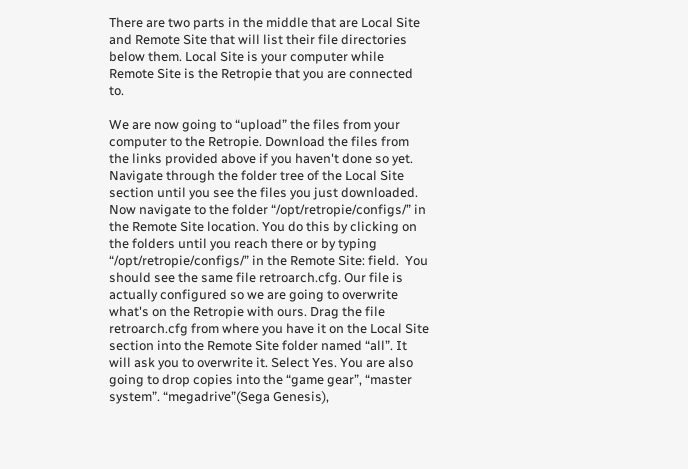There are two parts in the middle that are Local Site and Remote Site that will list their file directories below them. Local Site is your computer while Remote Site is the Retropie that you are connected to.

We are now going to “upload” the files from your computer to the Retropie. Download the files from the links provided above if you haven't done so yet. Navigate through the folder tree of the Local Site section until you see the files you just downloaded. Now navigate to the folder “/opt/retropie/configs/” in the Remote Site location. You do this by clicking on the folders until you reach there or by typing “/opt/retropie/configs/” in the Remote Site: field.  You should see the same file retroarch.cfg. Our file is actually configured so we are going to overwrite what's on the Retropie with ours. Drag the file retroarch.cfg from where you have it on the Local Site section into the Remote Site folder named “all”. It will ask you to overwrite it. Select Yes. You are also going to drop copies into the “game gear”, “master system”. “megadrive”(Sega Genesis),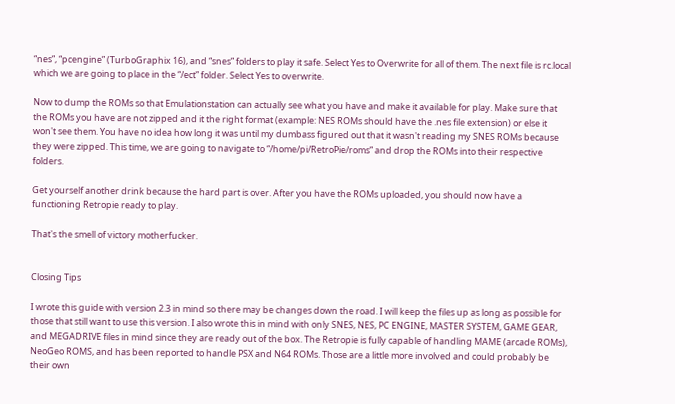“nes”, “pcengine” (TurboGraphix 16), and “snes” folders to play it safe. Select Yes to Overwrite for all of them. The next file is rc.local which we are going to place in the “/ect” folder. Select Yes to overwrite.

Now to dump the ROMs so that Emulationstation can actually see what you have and make it available for play. Make sure that the ROMs you have are not zipped and it the right format (example: NES ROMs should have the .nes file extension) or else it won't see them. You have no idea how long it was until my dumbass figured out that it wasn't reading my SNES ROMs because they were zipped. This time, we are going to navigate to “/home/pi/RetroPie/roms” and drop the ROMs into their respective folders.

Get yourself another drink because the hard part is over. After you have the ROMs uploaded, you should now have a functioning Retropie ready to play.

That's the smell of victory motherfucker.


Closing Tips

I wrote this guide with version 2.3 in mind so there may be changes down the road. I will keep the files up as long as possible for those that still want to use this version. I also wrote this in mind with only SNES, NES, PC ENGINE, MASTER SYSTEM, GAME GEAR, and MEGADRIVE files in mind since they are ready out of the box. The Retropie is fully capable of handling MAME (arcade ROMs), NeoGeo ROMS, and has been reported to handle PSX and N64 ROMs. Those are a little more involved and could probably be their own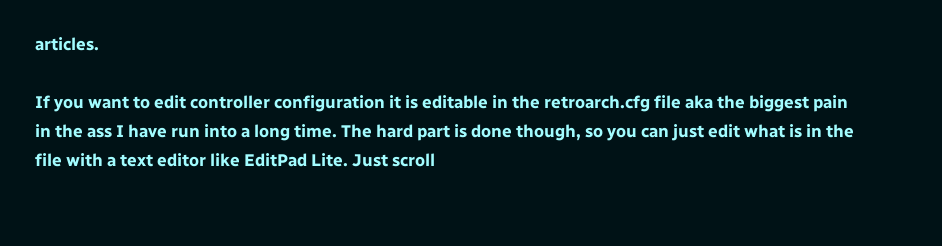articles.

If you want to edit controller configuration it is editable in the retroarch.cfg file aka the biggest pain in the ass I have run into a long time. The hard part is done though, so you can just edit what is in the file with a text editor like EditPad Lite. Just scroll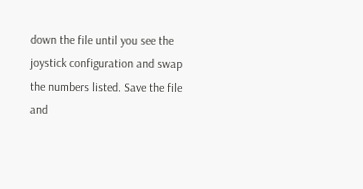down the file until you see the joystick configuration and swap the numbers listed. Save the file and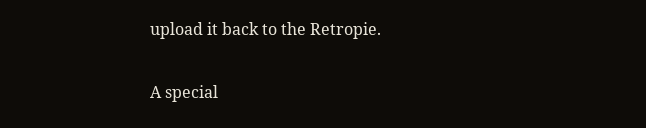upload it back to the Retropie.

A special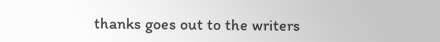thanks goes out to the writers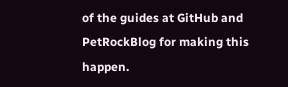of the guides at GitHub and PetRockBlog for making this happen.